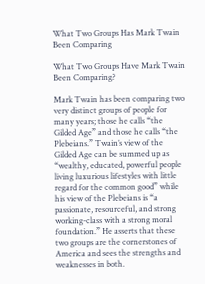What Two Groups Has Mark Twain Been Comparing

What Two Groups Have Mark Twain Been Comparing?

Mark Twain has been comparing two very distinct groups of people for many years; those he calls “the Gilded Age” and those he calls “the Plebeians.” Twain’s view of the Gilded Age can be summed up as “wealthy, educated, powerful people living luxurious lifestyles with little regard for the common good” while his view of the Plebeians is “a passionate, resourceful, and strong working-class with a strong moral foundation.” He asserts that these two groups are the cornerstones of America and sees the strengths and weaknesses in both.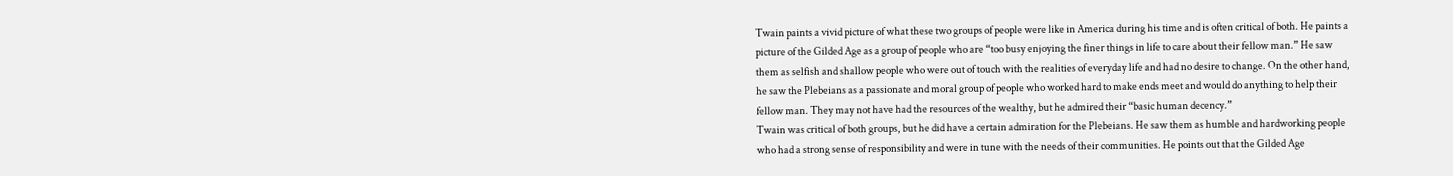Twain paints a vivid picture of what these two groups of people were like in America during his time and is often critical of both. He paints a picture of the Gilded Age as a group of people who are “too busy enjoying the finer things in life to care about their fellow man.” He saw them as selfish and shallow people who were out of touch with the realities of everyday life and had no desire to change. On the other hand, he saw the Plebeians as a passionate and moral group of people who worked hard to make ends meet and would do anything to help their fellow man. They may not have had the resources of the wealthy, but he admired their “basic human decency.”
Twain was critical of both groups, but he did have a certain admiration for the Plebeians. He saw them as humble and hardworking people who had a strong sense of responsibility and were in tune with the needs of their communities. He points out that the Gilded Age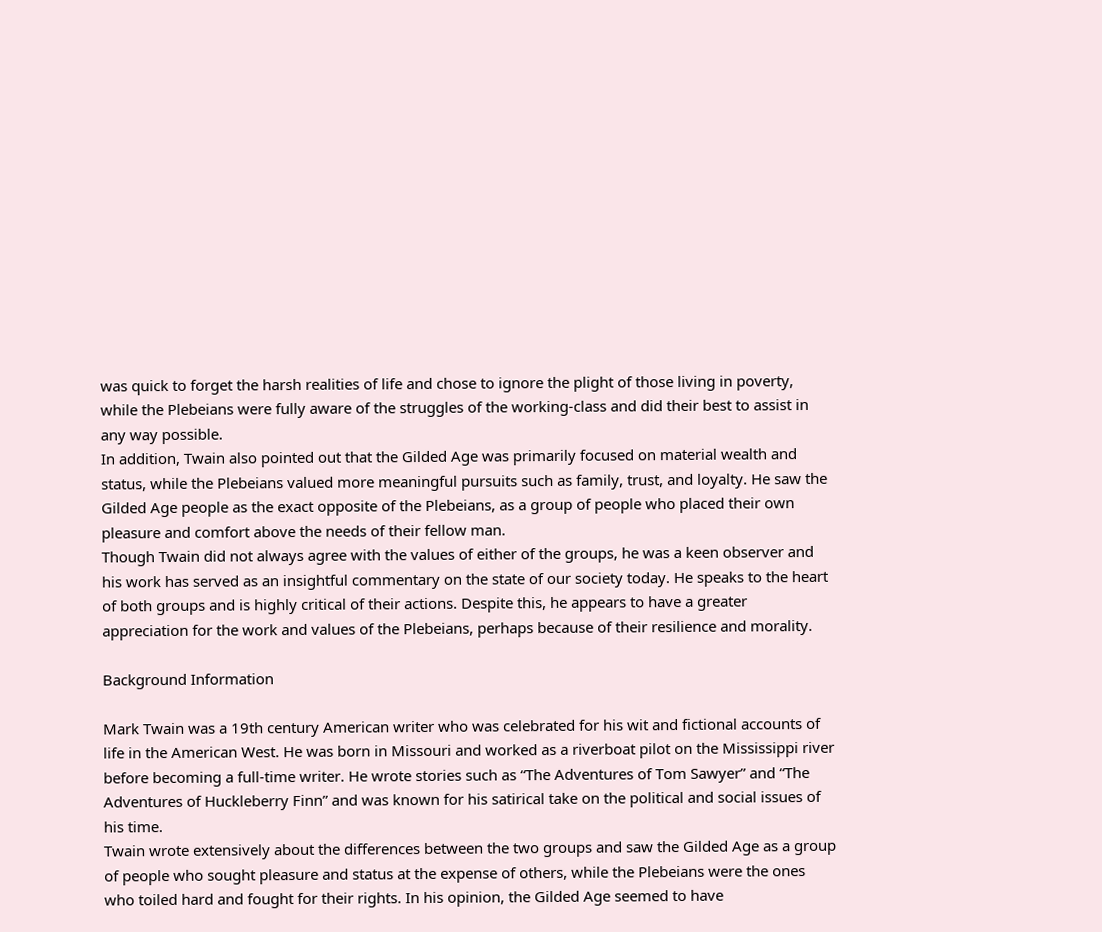was quick to forget the harsh realities of life and chose to ignore the plight of those living in poverty, while the Plebeians were fully aware of the struggles of the working-class and did their best to assist in any way possible.
In addition, Twain also pointed out that the Gilded Age was primarily focused on material wealth and status, while the Plebeians valued more meaningful pursuits such as family, trust, and loyalty. He saw the Gilded Age people as the exact opposite of the Plebeians, as a group of people who placed their own pleasure and comfort above the needs of their fellow man.
Though Twain did not always agree with the values of either of the groups, he was a keen observer and his work has served as an insightful commentary on the state of our society today. He speaks to the heart of both groups and is highly critical of their actions. Despite this, he appears to have a greater appreciation for the work and values of the Plebeians, perhaps because of their resilience and morality.

Background Information

Mark Twain was a 19th century American writer who was celebrated for his wit and fictional accounts of life in the American West. He was born in Missouri and worked as a riverboat pilot on the Mississippi river before becoming a full-time writer. He wrote stories such as “The Adventures of Tom Sawyer” and “The Adventures of Huckleberry Finn” and was known for his satirical take on the political and social issues of his time.
Twain wrote extensively about the differences between the two groups and saw the Gilded Age as a group of people who sought pleasure and status at the expense of others, while the Plebeians were the ones who toiled hard and fought for their rights. In his opinion, the Gilded Age seemed to have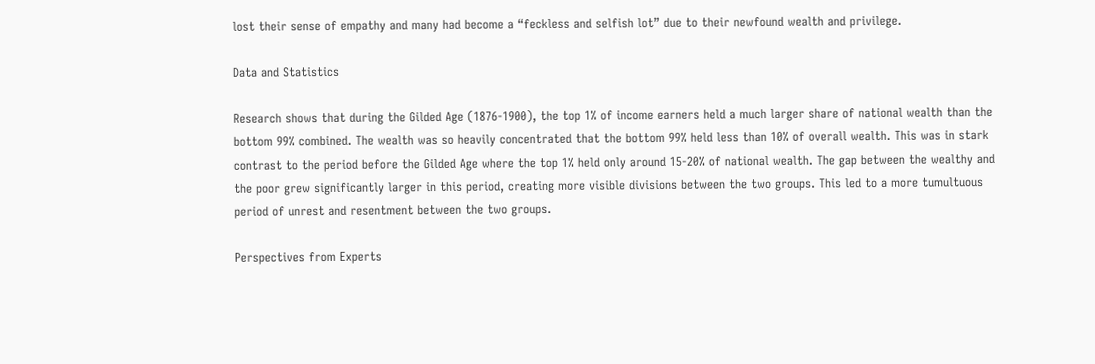lost their sense of empathy and many had become a “feckless and selfish lot” due to their newfound wealth and privilege.

Data and Statistics

Research shows that during the Gilded Age (1876-1900), the top 1% of income earners held a much larger share of national wealth than the bottom 99% combined. The wealth was so heavily concentrated that the bottom 99% held less than 10% of overall wealth. This was in stark contrast to the period before the Gilded Age where the top 1% held only around 15-20% of national wealth. The gap between the wealthy and the poor grew significantly larger in this period, creating more visible divisions between the two groups. This led to a more tumultuous period of unrest and resentment between the two groups.

Perspectives from Experts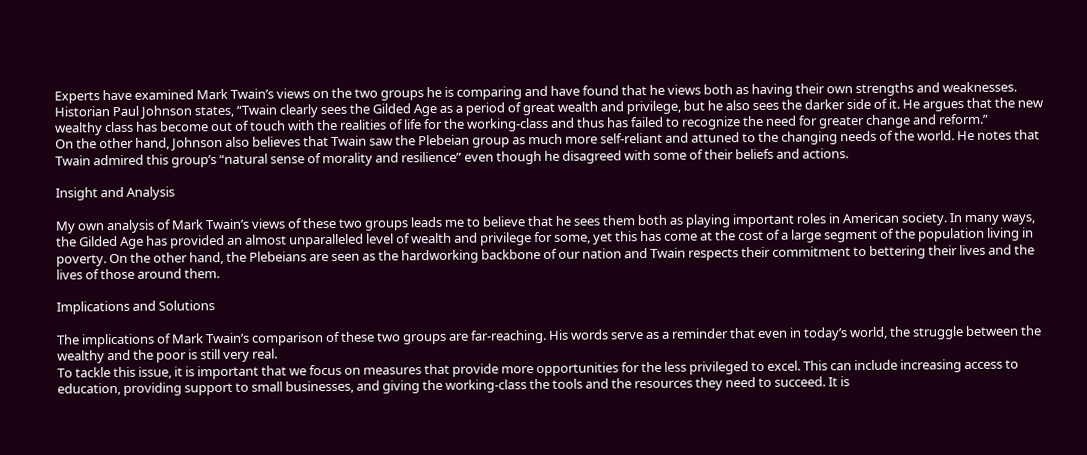Experts have examined Mark Twain’s views on the two groups he is comparing and have found that he views both as having their own strengths and weaknesses. Historian Paul Johnson states, “Twain clearly sees the Gilded Age as a period of great wealth and privilege, but he also sees the darker side of it. He argues that the new wealthy class has become out of touch with the realities of life for the working-class and thus has failed to recognize the need for greater change and reform.”
On the other hand, Johnson also believes that Twain saw the Plebeian group as much more self-reliant and attuned to the changing needs of the world. He notes that Twain admired this group’s “natural sense of morality and resilience” even though he disagreed with some of their beliefs and actions.

Insight and Analysis

My own analysis of Mark Twain’s views of these two groups leads me to believe that he sees them both as playing important roles in American society. In many ways, the Gilded Age has provided an almost unparalleled level of wealth and privilege for some, yet this has come at the cost of a large segment of the population living in poverty. On the other hand, the Plebeians are seen as the hardworking backbone of our nation and Twain respects their commitment to bettering their lives and the lives of those around them.

Implications and Solutions

The implications of Mark Twain’s comparison of these two groups are far-reaching. His words serve as a reminder that even in today’s world, the struggle between the wealthy and the poor is still very real.
To tackle this issue, it is important that we focus on measures that provide more opportunities for the less privileged to excel. This can include increasing access to education, providing support to small businesses, and giving the working-class the tools and the resources they need to succeed. It is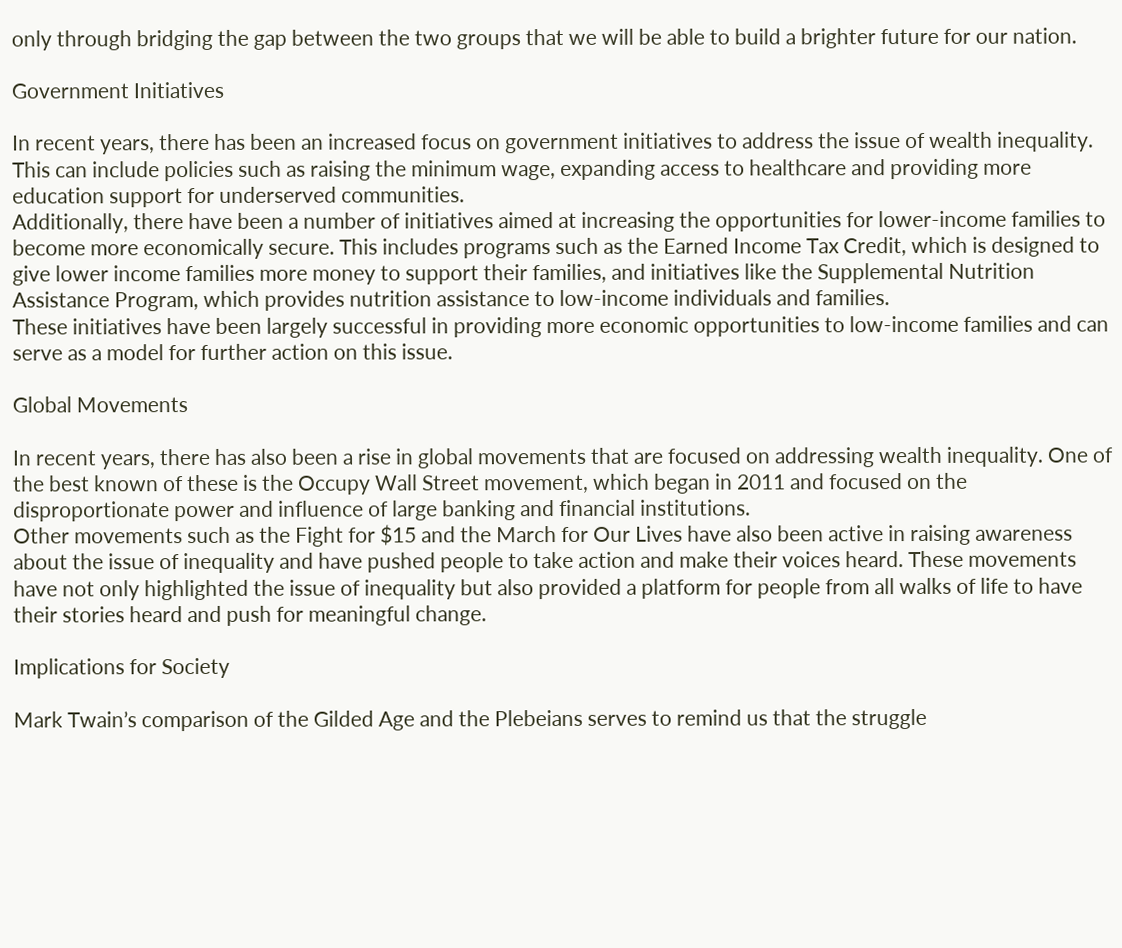only through bridging the gap between the two groups that we will be able to build a brighter future for our nation.

Government Initiatives

In recent years, there has been an increased focus on government initiatives to address the issue of wealth inequality. This can include policies such as raising the minimum wage, expanding access to healthcare and providing more education support for underserved communities.
Additionally, there have been a number of initiatives aimed at increasing the opportunities for lower-income families to become more economically secure. This includes programs such as the Earned Income Tax Credit, which is designed to give lower income families more money to support their families, and initiatives like the Supplemental Nutrition Assistance Program, which provides nutrition assistance to low-income individuals and families.
These initiatives have been largely successful in providing more economic opportunities to low-income families and can serve as a model for further action on this issue.

Global Movements

In recent years, there has also been a rise in global movements that are focused on addressing wealth inequality. One of the best known of these is the Occupy Wall Street movement, which began in 2011 and focused on the disproportionate power and influence of large banking and financial institutions.
Other movements such as the Fight for $15 and the March for Our Lives have also been active in raising awareness about the issue of inequality and have pushed people to take action and make their voices heard. These movements have not only highlighted the issue of inequality but also provided a platform for people from all walks of life to have their stories heard and push for meaningful change.

Implications for Society

Mark Twain’s comparison of the Gilded Age and the Plebeians serves to remind us that the struggle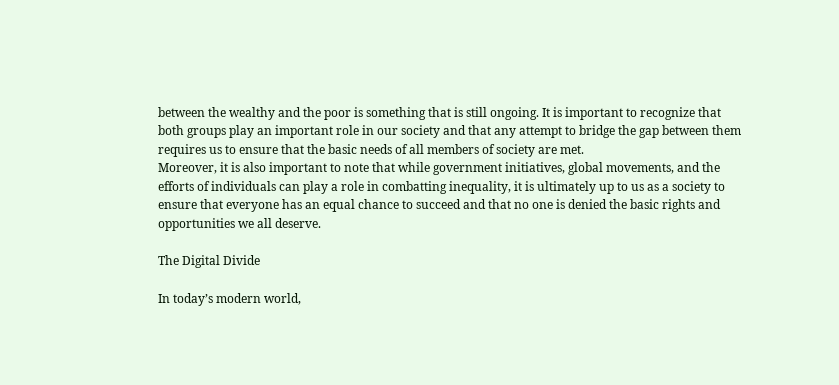between the wealthy and the poor is something that is still ongoing. It is important to recognize that both groups play an important role in our society and that any attempt to bridge the gap between them requires us to ensure that the basic needs of all members of society are met.
Moreover, it is also important to note that while government initiatives, global movements, and the efforts of individuals can play a role in combatting inequality, it is ultimately up to us as a society to ensure that everyone has an equal chance to succeed and that no one is denied the basic rights and opportunities we all deserve.

The Digital Divide

In today’s modern world,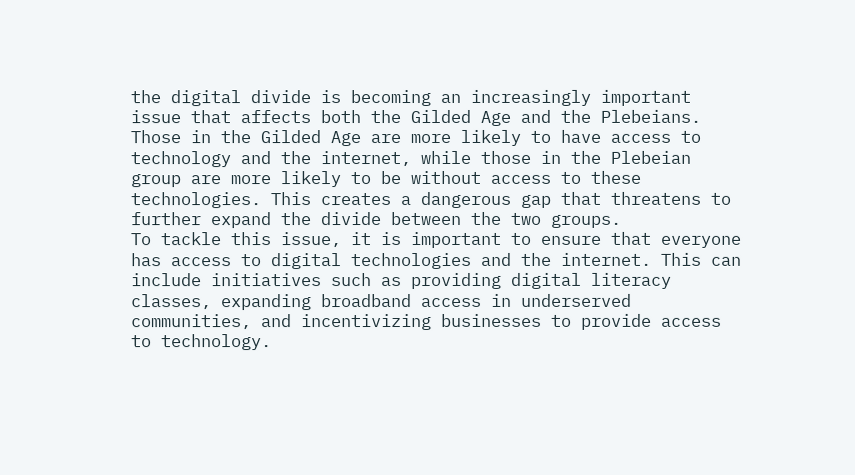the digital divide is becoming an increasingly important issue that affects both the Gilded Age and the Plebeians. Those in the Gilded Age are more likely to have access to technology and the internet, while those in the Plebeian group are more likely to be without access to these technologies. This creates a dangerous gap that threatens to further expand the divide between the two groups.
To tackle this issue, it is important to ensure that everyone has access to digital technologies and the internet. This can include initiatives such as providing digital literacy classes, expanding broadband access in underserved communities, and incentivizing businesses to provide access to technology.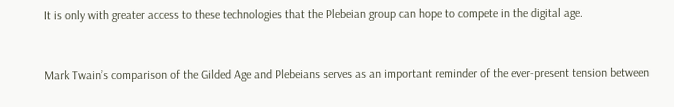It is only with greater access to these technologies that the Plebeian group can hope to compete in the digital age.


Mark Twain’s comparison of the Gilded Age and Plebeians serves as an important reminder of the ever-present tension between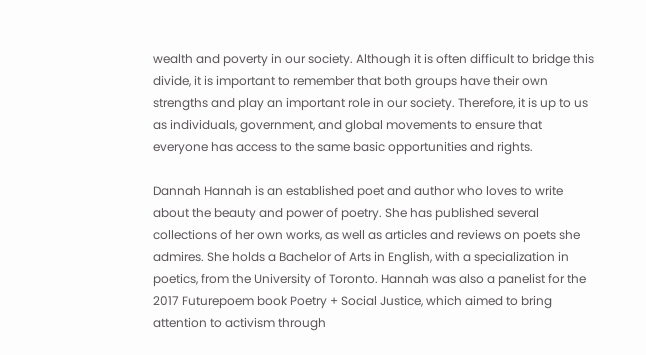wealth and poverty in our society. Although it is often difficult to bridge this divide, it is important to remember that both groups have their own strengths and play an important role in our society. Therefore, it is up to us as individuals, government, and global movements to ensure that everyone has access to the same basic opportunities and rights.

Dannah Hannah is an established poet and author who loves to write about the beauty and power of poetry. She has published several collections of her own works, as well as articles and reviews on poets she admires. She holds a Bachelor of Arts in English, with a specialization in poetics, from the University of Toronto. Hannah was also a panelist for the 2017 Futurepoem book Poetry + Social Justice, which aimed to bring attention to activism through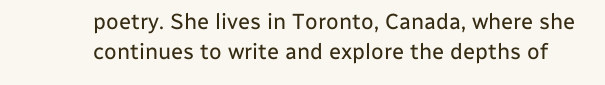poetry. She lives in Toronto, Canada, where she continues to write and explore the depths of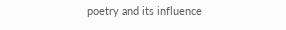poetry and its influence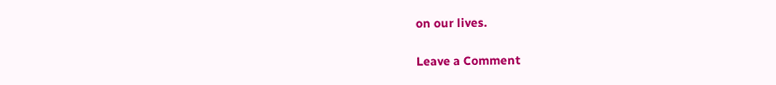on our lives.

Leave a Comment